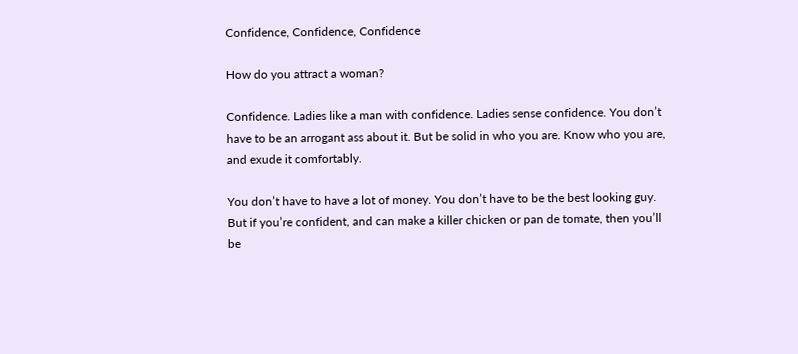Confidence, Confidence, Confidence

How do you attract a woman?

Confidence. Ladies like a man with confidence. Ladies sense confidence. You don’t have to be an arrogant ass about it. But be solid in who you are. Know who you are, and exude it comfortably.

You don’t have to have a lot of money. You don’t have to be the best looking guy. But if you’re confident, and can make a killer chicken or pan de tomate, then you’ll be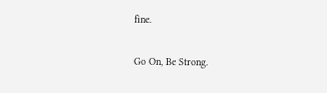fine.

Go On, Be Strong.